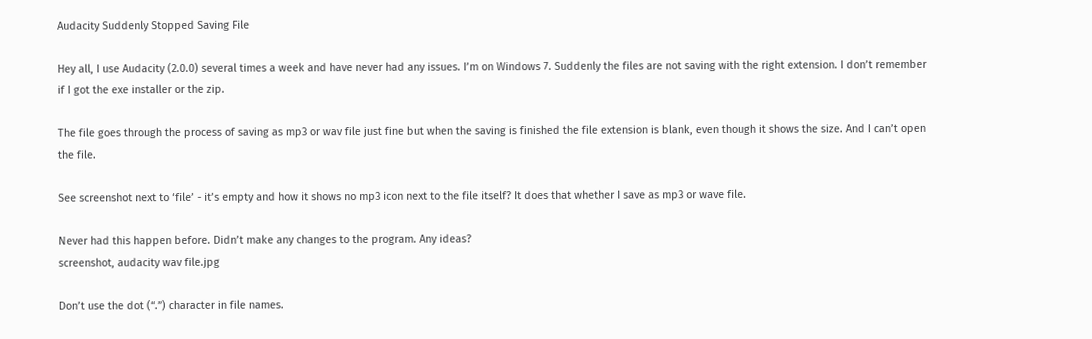Audacity Suddenly Stopped Saving File

Hey all, I use Audacity (2.0.0) several times a week and have never had any issues. I’m on Windows 7. Suddenly the files are not saving with the right extension. I don’t remember if I got the exe installer or the zip.

The file goes through the process of saving as mp3 or wav file just fine but when the saving is finished the file extension is blank, even though it shows the size. And I can’t open the file.

See screenshot next to ‘file’ - it’s empty and how it shows no mp3 icon next to the file itself? It does that whether I save as mp3 or wave file.

Never had this happen before. Didn’t make any changes to the program. Any ideas?
screenshot, audacity wav file.jpg

Don’t use the dot (“.”) character in file names.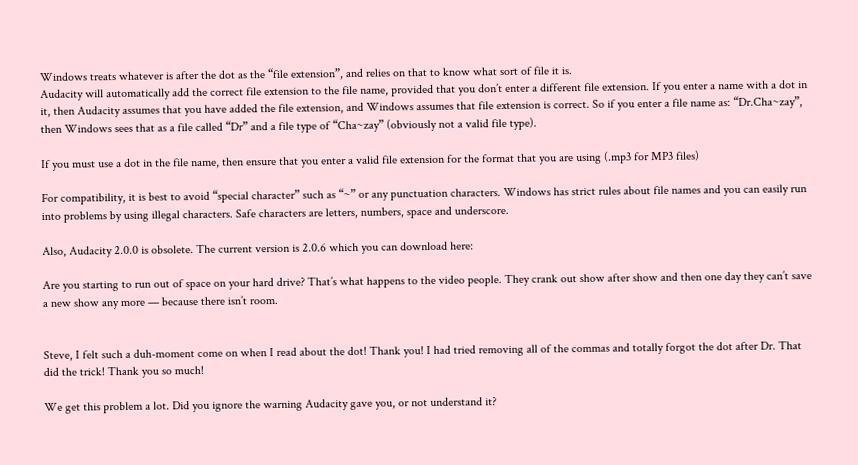Windows treats whatever is after the dot as the “file extension”, and relies on that to know what sort of file it is.
Audacity will automatically add the correct file extension to the file name, provided that you don’t enter a different file extension. If you enter a name with a dot in it, then Audacity assumes that you have added the file extension, and Windows assumes that file extension is correct. So if you enter a file name as: “Dr.Cha~zay”, then Windows sees that as a file called “Dr” and a file type of “Cha~zay” (obviously not a valid file type).

If you must use a dot in the file name, then ensure that you enter a valid file extension for the format that you are using (.mp3 for MP3 files)

For compatibility, it is best to avoid “special character” such as “~” or any punctuation characters. Windows has strict rules about file names and you can easily run into problems by using illegal characters. Safe characters are letters, numbers, space and underscore.

Also, Audacity 2.0.0 is obsolete. The current version is 2.0.6 which you can download here:

Are you starting to run out of space on your hard drive? That’s what happens to the video people. They crank out show after show and then one day they can’t save a new show any more — because there isn’t room.


Steve, I felt such a duh-moment come on when I read about the dot! Thank you! I had tried removing all of the commas and totally forgot the dot after Dr. That did the trick! Thank you so much!

We get this problem a lot. Did you ignore the warning Audacity gave you, or not understand it?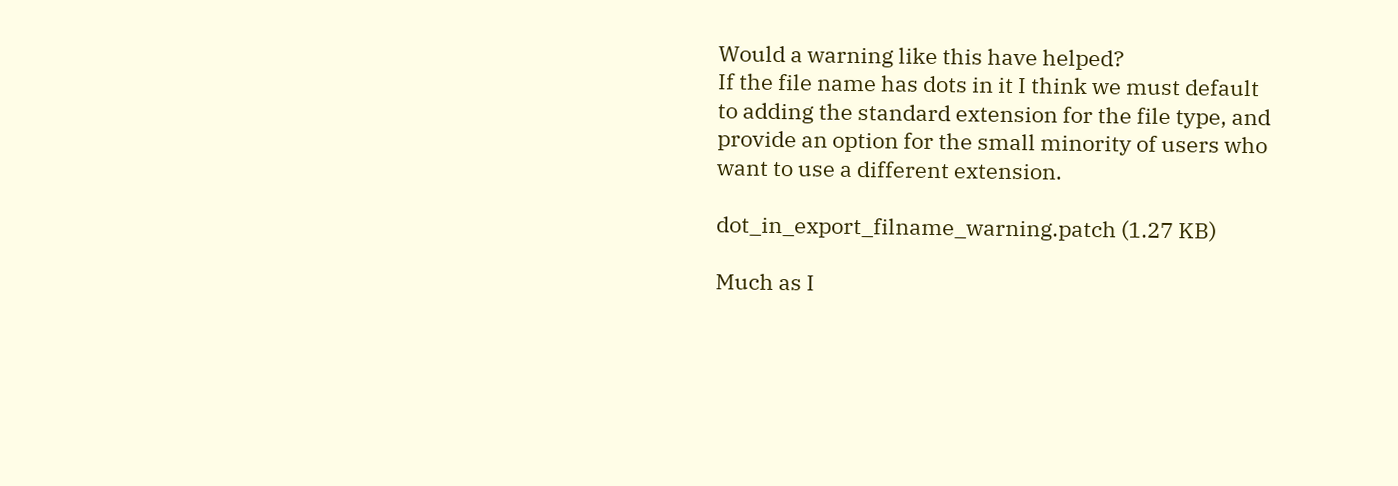Would a warning like this have helped?
If the file name has dots in it I think we must default to adding the standard extension for the file type, and provide an option for the small minority of users who want to use a different extension.

dot_in_export_filname_warning.patch (1.27 KB)

Much as I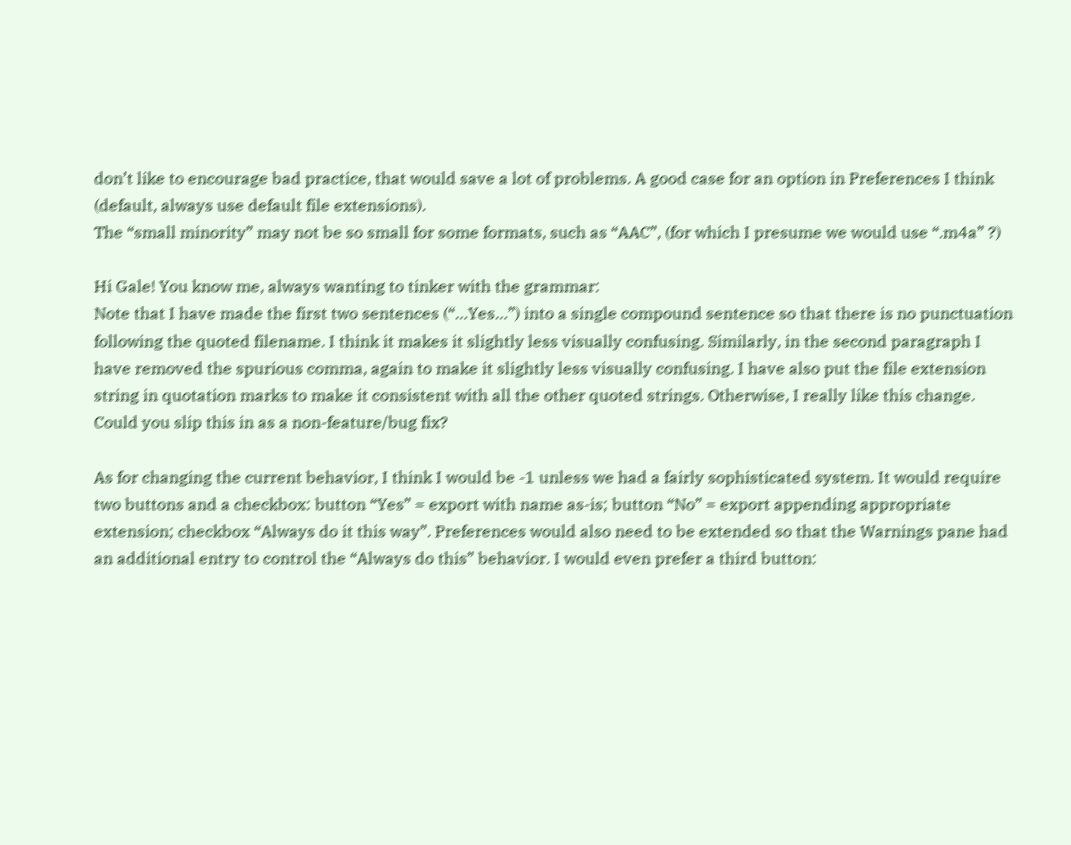don’t like to encourage bad practice, that would save a lot of problems. A good case for an option in Preferences I think (default, always use default file extensions).
The “small minority” may not be so small for some formats, such as “AAC”, (for which I presume we would use “.m4a” ?)

Hi Gale! You know me, always wanting to tinker with the grammar:
Note that I have made the first two sentences (“…Yes…”) into a single compound sentence so that there is no punctuation following the quoted filename. I think it makes it slightly less visually confusing. Similarly, in the second paragraph I have removed the spurious comma, again to make it slightly less visually confusing. I have also put the file extension string in quotation marks to make it consistent with all the other quoted strings. Otherwise, I really like this change. Could you slip this in as a non-feature/bug fix?

As for changing the current behavior, I think I would be -1 unless we had a fairly sophisticated system. It would require two buttons and a checkbox: button “Yes” = export with name as-is; button “No” = export appending appropriate extension; checkbox “Always do it this way”. Preferences would also need to be extended so that the Warnings pane had an additional entry to control the “Always do this” behavior. I would even prefer a third button: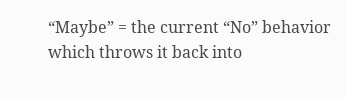“Maybe” = the current “No” behavior which throws it back into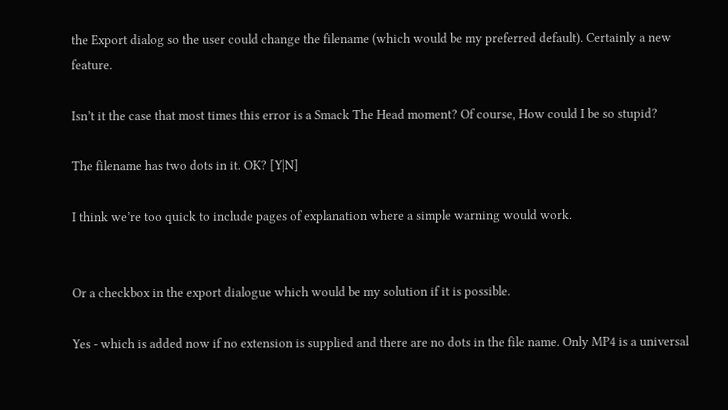the Export dialog so the user could change the filename (which would be my preferred default). Certainly a new feature.

Isn’t it the case that most times this error is a Smack The Head moment? Of course, How could I be so stupid?

The filename has two dots in it. OK? [Y|N]

I think we’re too quick to include pages of explanation where a simple warning would work.


Or a checkbox in the export dialogue which would be my solution if it is possible.

Yes - which is added now if no extension is supplied and there are no dots in the file name. Only MP4 is a universal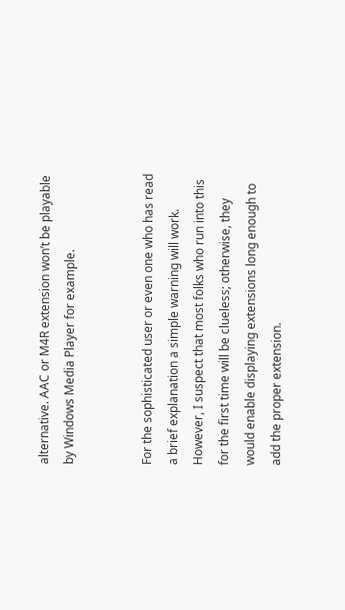alternative. AAC or M4R extension won’t be playable by Windows Media Player for example.


For the sophisticated user or even one who has read a brief explanation a simple warning will work. However, I suspect that most folks who run into this for the first time will be clueless; otherwise, they would enable displaying extensions long enough to add the proper extension.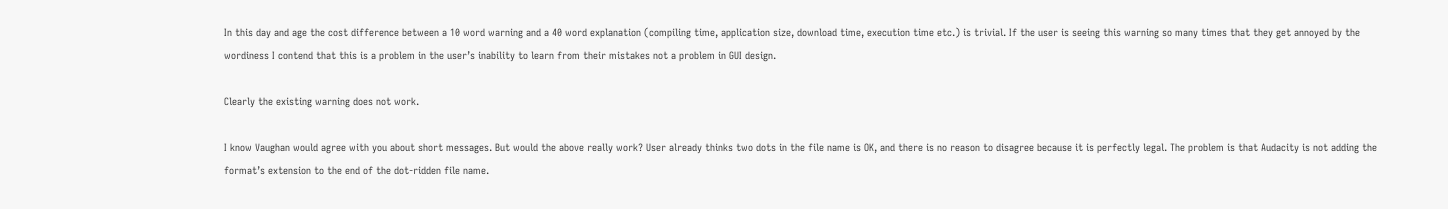In this day and age the cost difference between a 10 word warning and a 40 word explanation (compiling time, application size, download time, execution time etc.) is trivial. If the user is seeing this warning so many times that they get annoyed by the wordiness I contend that this is a problem in the user’s inability to learn from their mistakes not a problem in GUI design.

Clearly the existing warning does not work.

I know Vaughan would agree with you about short messages. But would the above really work? User already thinks two dots in the file name is OK, and there is no reason to disagree because it is perfectly legal. The problem is that Audacity is not adding the format’s extension to the end of the dot-ridden file name.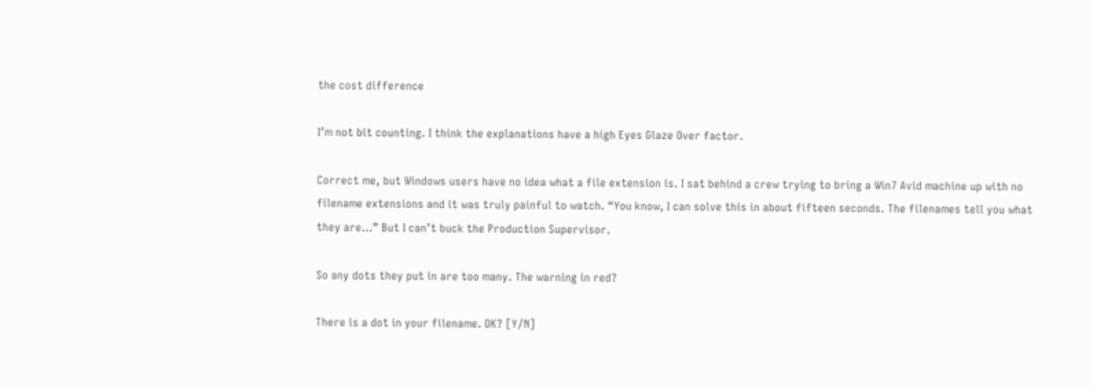the cost difference

I’m not bit counting. I think the explanations have a high Eyes Glaze Over factor.

Correct me, but Windows users have no idea what a file extension is. I sat behind a crew trying to bring a Win7 Avid machine up with no filename extensions and it was truly painful to watch. “You know, I can solve this in about fifteen seconds. The filenames tell you what they are…” But I can’t buck the Production Supervisor.

So any dots they put in are too many. The warning in red?

There is a dot in your filename. OK? [Y/N]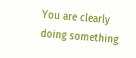You are clearly doing something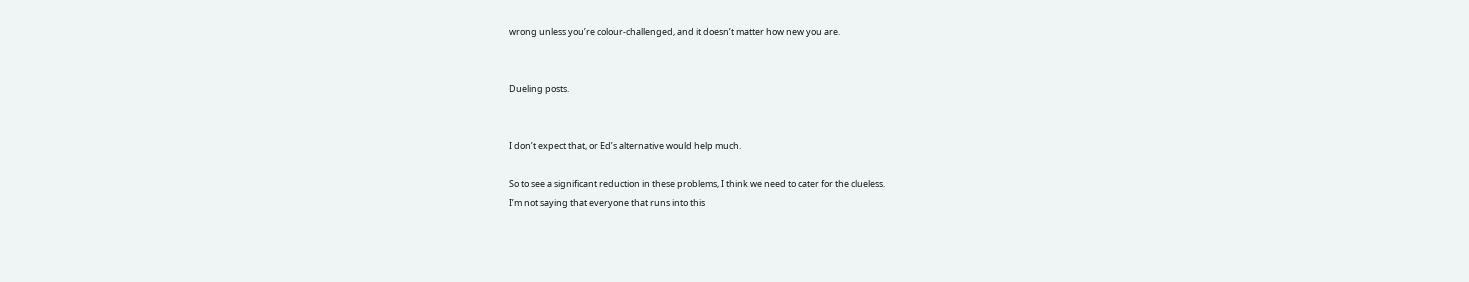wrong unless you’re colour-challenged, and it doesn’t matter how new you are.


Dueling posts.


I don’t expect that, or Ed’s alternative would help much.

So to see a significant reduction in these problems, I think we need to cater for the clueless.
I’m not saying that everyone that runs into this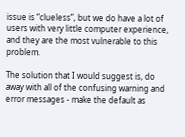issue is “clueless”, but we do have a lot of users with very little computer experience, and they are the most vulnerable to this problem.

The solution that I would suggest is, do away with all of the confusing warning and error messages - make the default as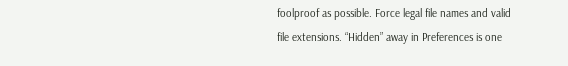foolproof as possible. Force legal file names and valid file extensions. “Hidden” away in Preferences is one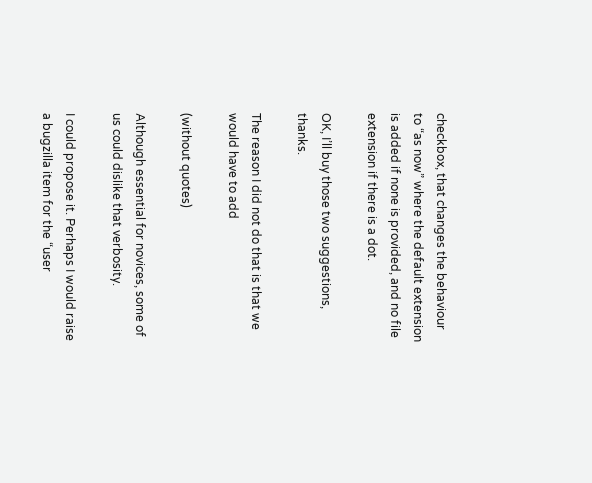checkbox, that changes the behaviour to “as now” where the default extension is added if none is provided, and no file extension if there is a dot.

OK, I’ll buy those two suggestions, thanks.

The reason I did not do that is that we would have to add

(without quotes)

Although essential for novices, some of us could dislike that verbosity.

I could propose it. Perhaps I would raise a bugzilla item for the “user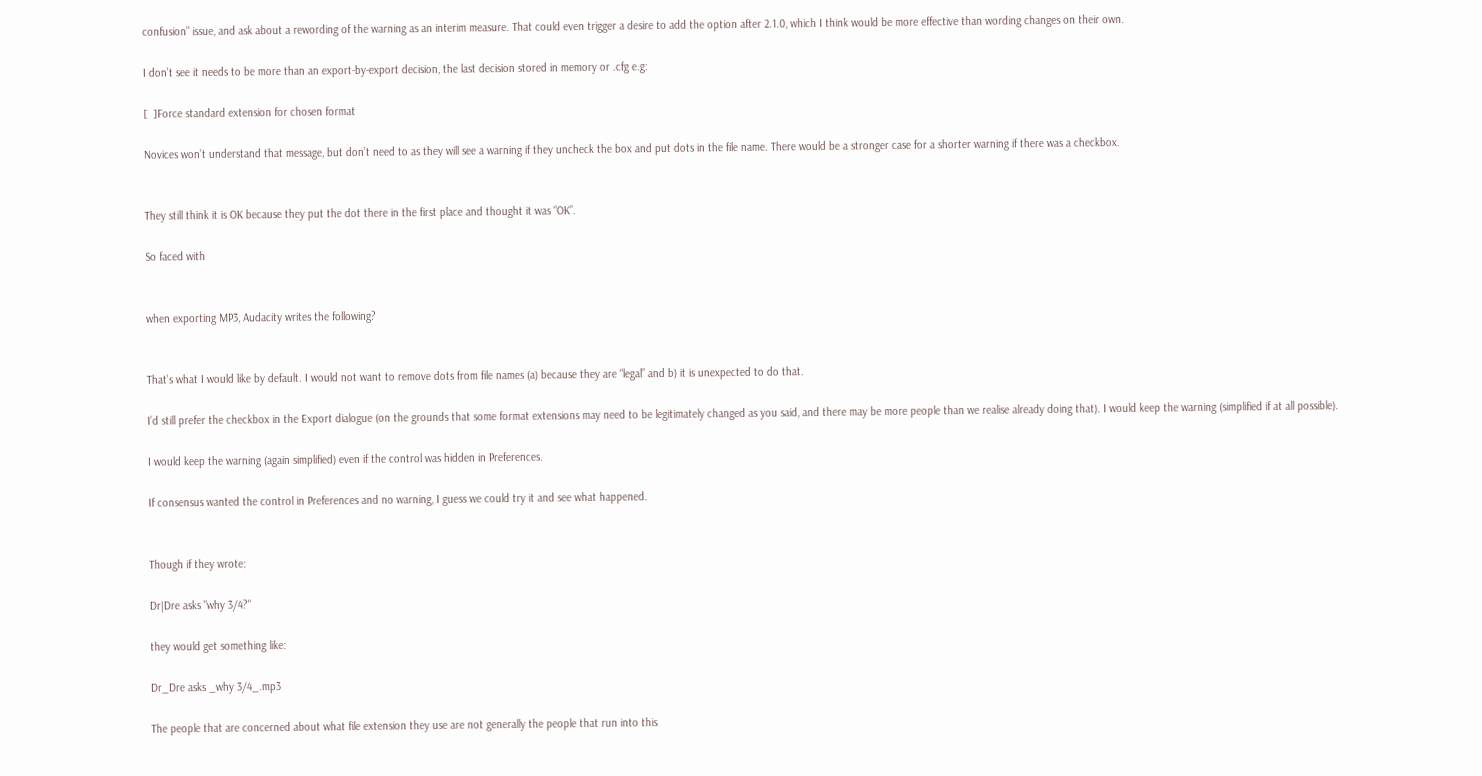confusion” issue, and ask about a rewording of the warning as an interim measure. That could even trigger a desire to add the option after 2.1.0, which I think would be more effective than wording changes on their own.

I don’t see it needs to be more than an export-by-export decision, the last decision stored in memory or .cfg e.g:

[  ]Force standard extension for chosen format

Novices won’t understand that message, but don’t need to as they will see a warning if they uncheck the box and put dots in the file name. There would be a stronger case for a shorter warning if there was a checkbox.


They still think it is OK because they put the dot there in the first place and thought it was “OK”.

So faced with


when exporting MP3, Audacity writes the following?


That’s what I would like by default. I would not want to remove dots from file names (a) because they are “legal” and b) it is unexpected to do that.

I’d still prefer the checkbox in the Export dialogue (on the grounds that some format extensions may need to be legitimately changed as you said, and there may be more people than we realise already doing that). I would keep the warning (simplified if at all possible).

I would keep the warning (again simplified) even if the control was hidden in Preferences.

If consensus wanted the control in Preferences and no warning, I guess we could try it and see what happened.


Though if they wrote:

Dr|Dre asks "why 3/4?"

they would get something like:

Dr_Dre asks _why 3/4_.mp3

The people that are concerned about what file extension they use are not generally the people that run into this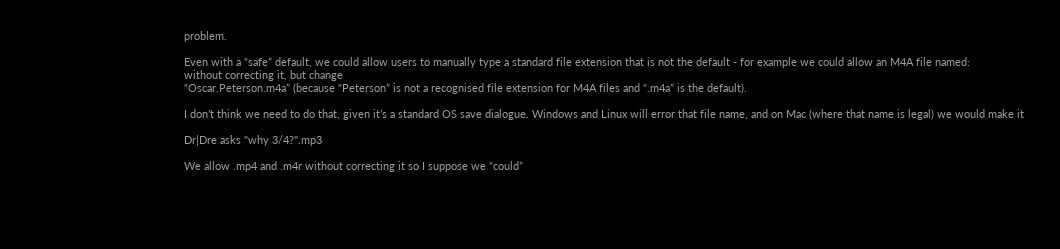problem.

Even with a “safe” default, we could allow users to manually type a standard file extension that is not the default - for example we could allow an M4A file named:
without correcting it, but change
“Oscar.Peterson.m4a” (because “Peterson” is not a recognised file extension for M4A files and “.m4a” is the default).

I don’t think we need to do that, given it’s a standard OS save dialogue. Windows and Linux will error that file name, and on Mac (where that name is legal) we would make it

Dr|Dre asks "why 3/4?".mp3

We allow .mp4 and .m4r without correcting it so I suppose we “could”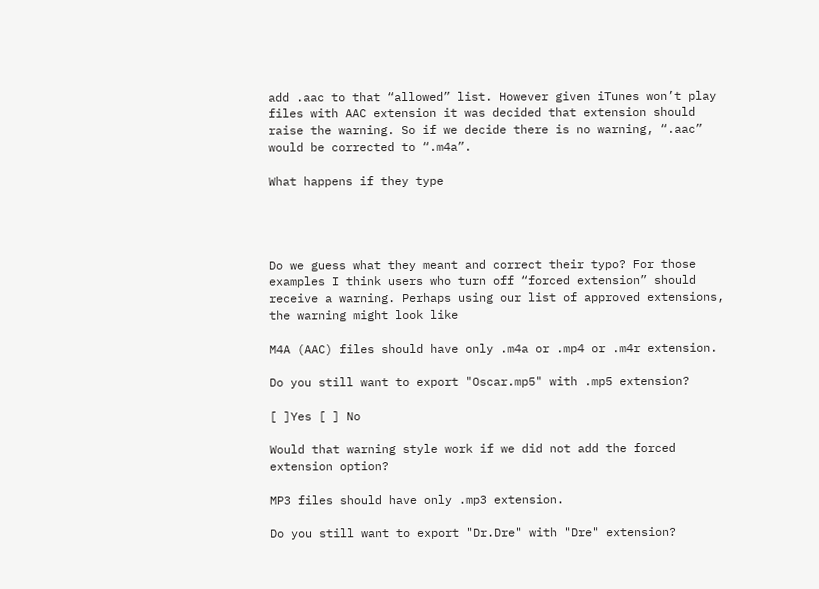add .aac to that “allowed” list. However given iTunes won’t play files with AAC extension it was decided that extension should raise the warning. So if we decide there is no warning, “.aac” would be corrected to “.m4a”.

What happens if they type




Do we guess what they meant and correct their typo? For those examples I think users who turn off “forced extension” should receive a warning. Perhaps using our list of approved extensions, the warning might look like

M4A (AAC) files should have only .m4a or .mp4 or .m4r extension.

Do you still want to export "Oscar.mp5" with .mp5 extension?

[ ]Yes [ ] No

Would that warning style work if we did not add the forced extension option?

MP3 files should have only .mp3 extension.

Do you still want to export "Dr.Dre" with "Dre" extension?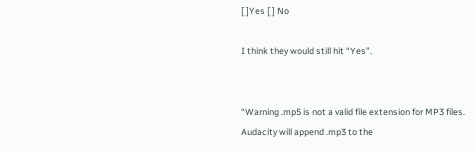[ ]Yes [ ] No

I think they would still hit “Yes”.


“Warning .mp5 is not a valid file extension for MP3 files.
Audacity will append .mp3 to the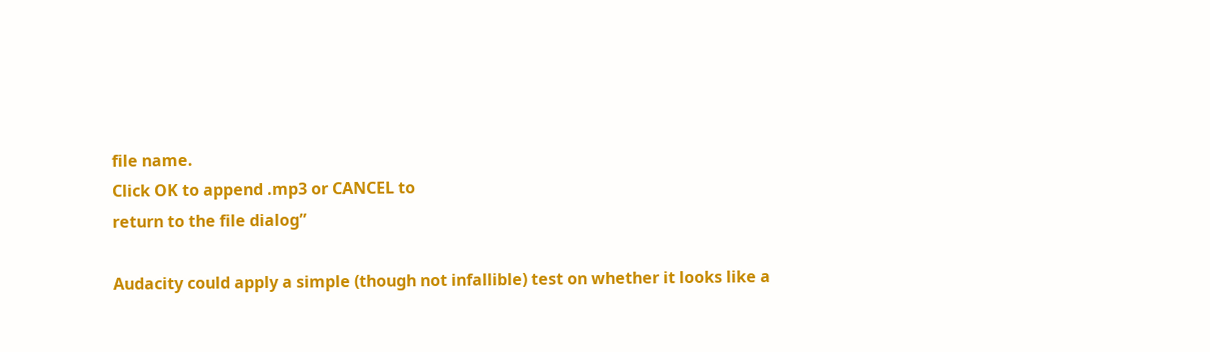file name.
Click OK to append .mp3 or CANCEL to
return to the file dialog”

Audacity could apply a simple (though not infallible) test on whether it looks like a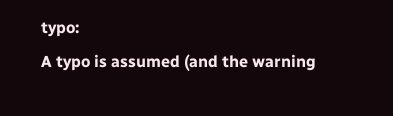typo:
A typo is assumed (and the warning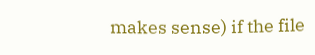makes sense) if the file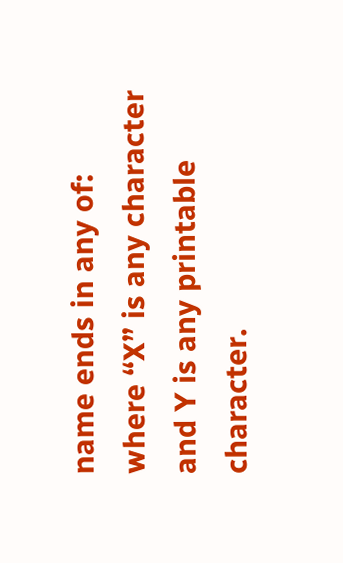name ends in any of:
where “X” is any character and Y is any printable character.